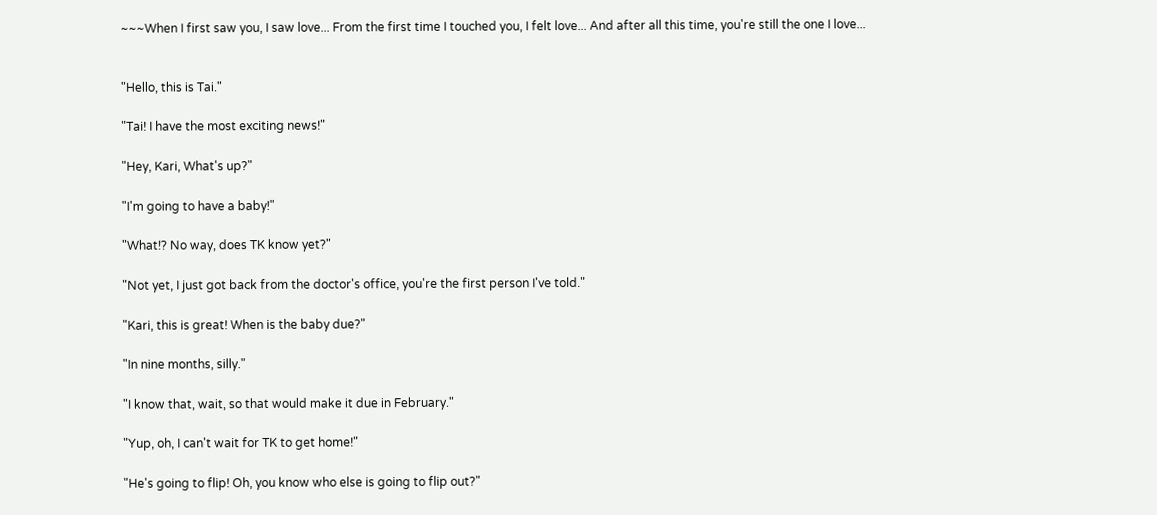~~~When I first saw you, I saw love... From the first time I touched you, I felt love... And after all this time, you're still the one I love...


"Hello, this is Tai."

"Tai! I have the most exciting news!"

"Hey, Kari, What's up?"

"I'm going to have a baby!"

"What!? No way, does TK know yet?"

"Not yet, I just got back from the doctor's office, you're the first person I've told."

"Kari, this is great! When is the baby due?"

"In nine months, silly."

"I know that, wait, so that would make it due in February."

"Yup, oh, I can't wait for TK to get home!"

"He's going to flip! Oh, you know who else is going to flip out?"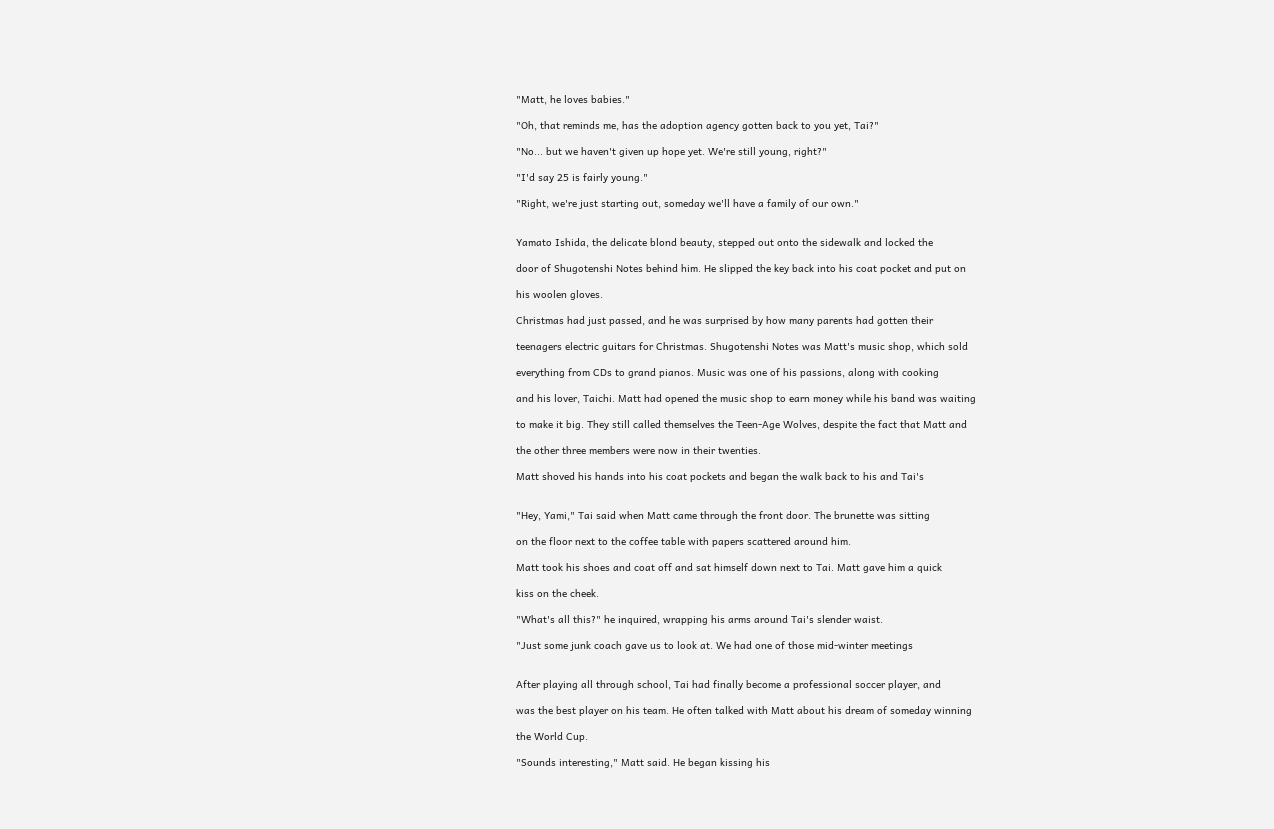"Matt, he loves babies."

"Oh, that reminds me, has the adoption agency gotten back to you yet, Tai?"

"No... but we haven't given up hope yet. We're still young, right?"

"I'd say 25 is fairly young."

"Right, we're just starting out, someday we'll have a family of our own."


Yamato Ishida, the delicate blond beauty, stepped out onto the sidewalk and locked the

door of Shugotenshi Notes behind him. He slipped the key back into his coat pocket and put on

his woolen gloves.

Christmas had just passed, and he was surprised by how many parents had gotten their

teenagers electric guitars for Christmas. Shugotenshi Notes was Matt's music shop, which sold

everything from CDs to grand pianos. Music was one of his passions, along with cooking

and his lover, Taichi. Matt had opened the music shop to earn money while his band was waiting

to make it big. They still called themselves the Teen-Age Wolves, despite the fact that Matt and

the other three members were now in their twenties.

Matt shoved his hands into his coat pockets and began the walk back to his and Tai's


"Hey, Yami," Tai said when Matt came through the front door. The brunette was sitting

on the floor next to the coffee table with papers scattered around him.

Matt took his shoes and coat off and sat himself down next to Tai. Matt gave him a quick

kiss on the cheek.

"What's all this?" he inquired, wrapping his arms around Tai's slender waist.

"Just some junk coach gave us to look at. We had one of those mid-winter meetings


After playing all through school, Tai had finally become a professional soccer player, and

was the best player on his team. He often talked with Matt about his dream of someday winning

the World Cup.

"Sounds interesting," Matt said. He began kissing his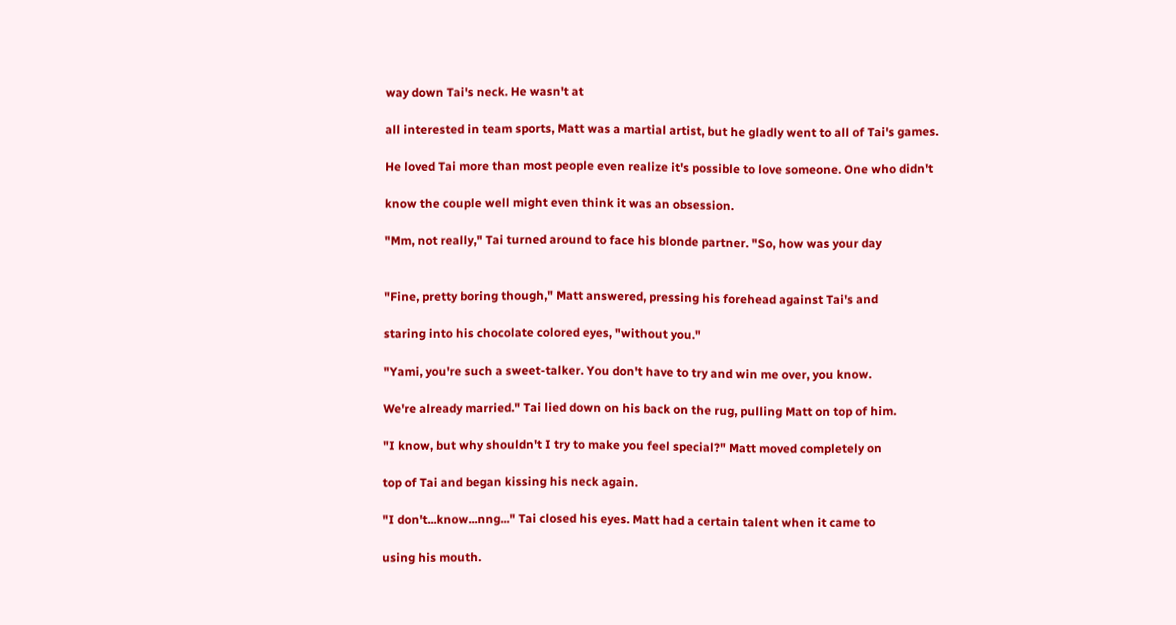way down Tai's neck. He wasn't at

all interested in team sports, Matt was a martial artist, but he gladly went to all of Tai's games.

He loved Tai more than most people even realize it's possible to love someone. One who didn't

know the couple well might even think it was an obsession.

"Mm, not really," Tai turned around to face his blonde partner. "So, how was your day


"Fine, pretty boring though," Matt answered, pressing his forehead against Tai's and

staring into his chocolate colored eyes, "without you."

"Yami, you're such a sweet-talker. You don't have to try and win me over, you know.

We're already married." Tai lied down on his back on the rug, pulling Matt on top of him.

"I know, but why shouldn't I try to make you feel special?" Matt moved completely on

top of Tai and began kissing his neck again.

"I don't...know...nng..." Tai closed his eyes. Matt had a certain talent when it came to

using his mouth.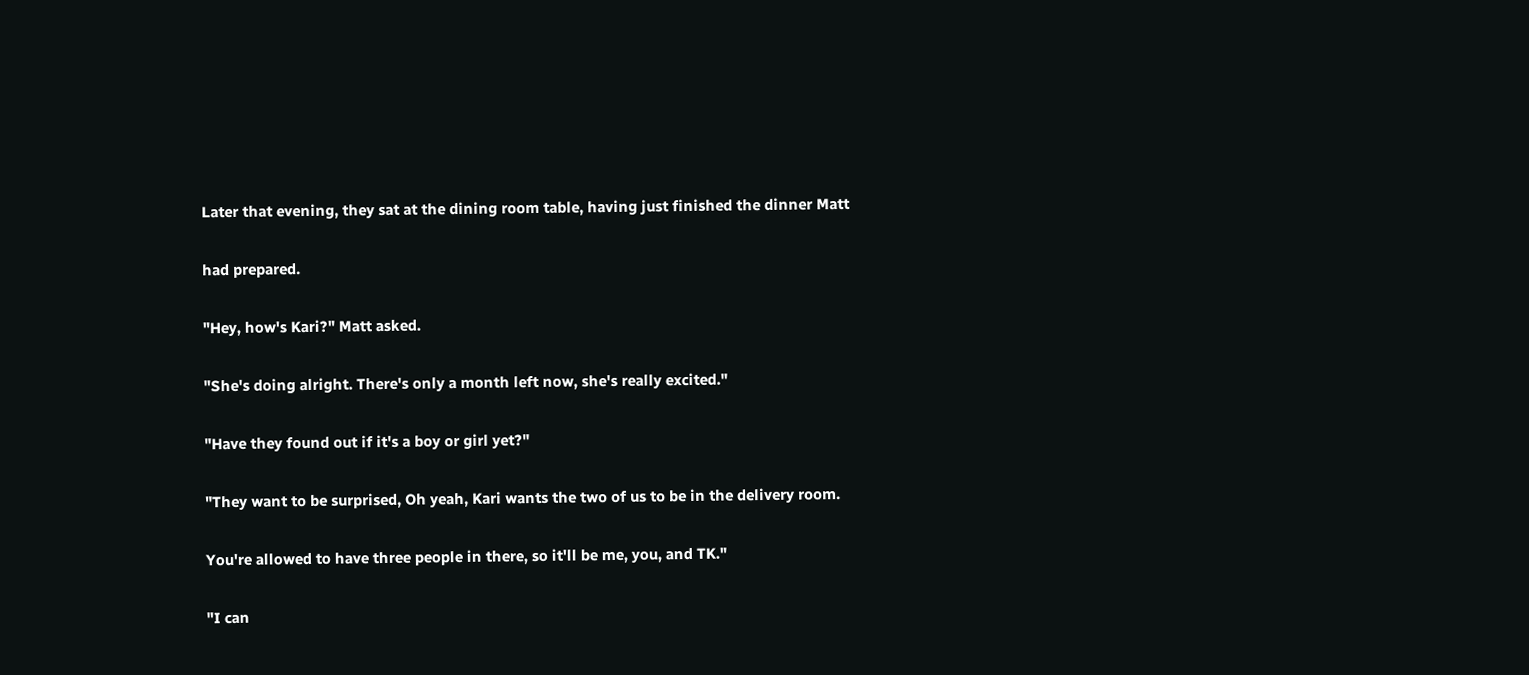Later that evening, they sat at the dining room table, having just finished the dinner Matt

had prepared.

"Hey, how's Kari?" Matt asked.

"She's doing alright. There's only a month left now, she's really excited."

"Have they found out if it's a boy or girl yet?"

"They want to be surprised, Oh yeah, Kari wants the two of us to be in the delivery room.

You're allowed to have three people in there, so it'll be me, you, and TK."

"I can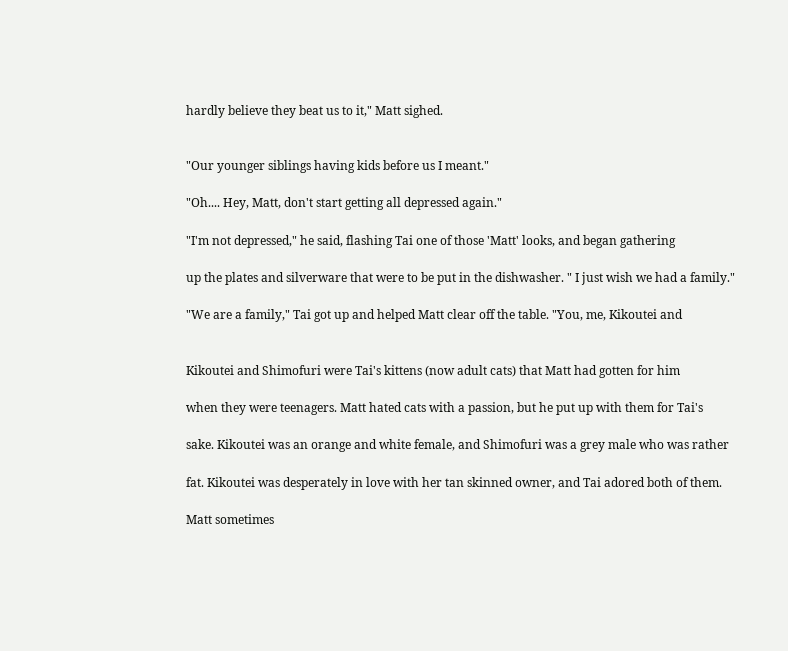hardly believe they beat us to it," Matt sighed.


"Our younger siblings having kids before us I meant."

"Oh.... Hey, Matt, don't start getting all depressed again."

"I'm not depressed," he said, flashing Tai one of those 'Matt' looks, and began gathering

up the plates and silverware that were to be put in the dishwasher. " I just wish we had a family."

"We are a family," Tai got up and helped Matt clear off the table. "You, me, Kikoutei and


Kikoutei and Shimofuri were Tai's kittens (now adult cats) that Matt had gotten for him

when they were teenagers. Matt hated cats with a passion, but he put up with them for Tai's

sake. Kikoutei was an orange and white female, and Shimofuri was a grey male who was rather

fat. Kikoutei was desperately in love with her tan skinned owner, and Tai adored both of them.

Matt sometimes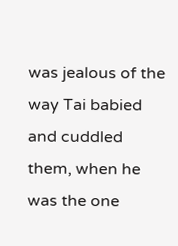was jealous of the way Tai babied and cuddled them, when he was the one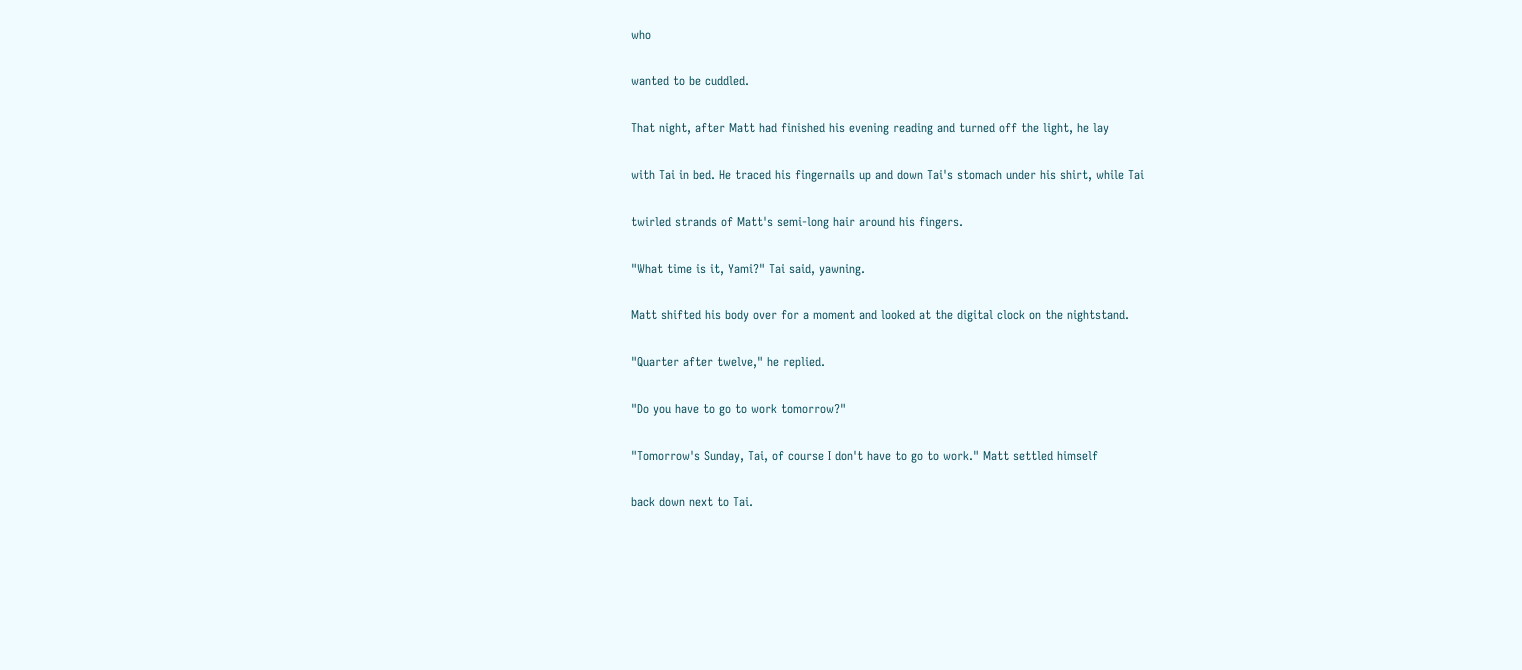who

wanted to be cuddled.

That night, after Matt had finished his evening reading and turned off the light, he lay

with Tai in bed. He traced his fingernails up and down Tai's stomach under his shirt, while Tai

twirled strands of Matt's semi-long hair around his fingers.

"What time is it, Yami?" Tai said, yawning.

Matt shifted his body over for a moment and looked at the digital clock on the nightstand.

"Quarter after twelve," he replied.

"Do you have to go to work tomorrow?"

"Tomorrow's Sunday, Tai, of course I don't have to go to work." Matt settled himself

back down next to Tai.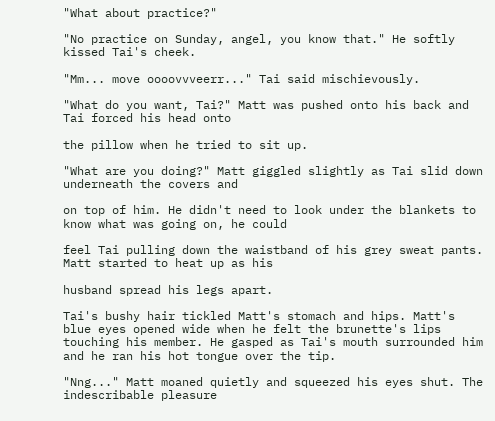"What about practice?"

"No practice on Sunday, angel, you know that." He softly kissed Tai's cheek.

"Mm... move oooovvveerr..." Tai said mischievously.

"What do you want, Tai?" Matt was pushed onto his back and Tai forced his head onto

the pillow when he tried to sit up.

"What are you doing?" Matt giggled slightly as Tai slid down underneath the covers and

on top of him. He didn't need to look under the blankets to know what was going on, he could

feel Tai pulling down the waistband of his grey sweat pants. Matt started to heat up as his

husband spread his legs apart.

Tai's bushy hair tickled Matt's stomach and hips. Matt's blue eyes opened wide when he felt the brunette's lips touching his member. He gasped as Tai's mouth surrounded him and he ran his hot tongue over the tip.

"Nng..." Matt moaned quietly and squeezed his eyes shut. The indescribable pleasure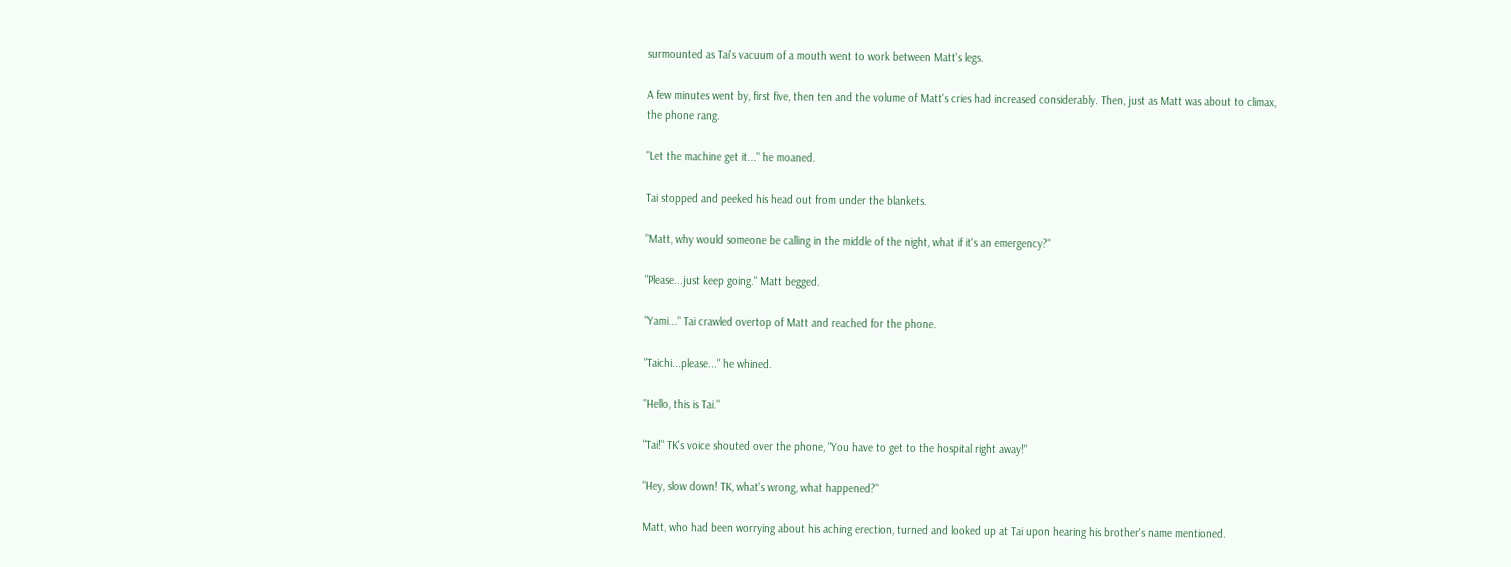surmounted as Tai's vacuum of a mouth went to work between Matt's legs.

A few minutes went by, first five, then ten and the volume of Matt's cries had increased considerably. Then, just as Matt was about to climax, the phone rang.

"Let the machine get it..." he moaned.

Tai stopped and peeked his head out from under the blankets.

"Matt, why would someone be calling in the middle of the night, what if it's an emergency?"

"Please...just keep going." Matt begged.

"Yami..." Tai crawled overtop of Matt and reached for the phone.

"Taichi...please..." he whined.

"Hello, this is Tai."

"Tai!" TK's voice shouted over the phone, "You have to get to the hospital right away!"

"Hey, slow down! TK, what's wrong, what happened?"

Matt, who had been worrying about his aching erection, turned and looked up at Tai upon hearing his brother's name mentioned.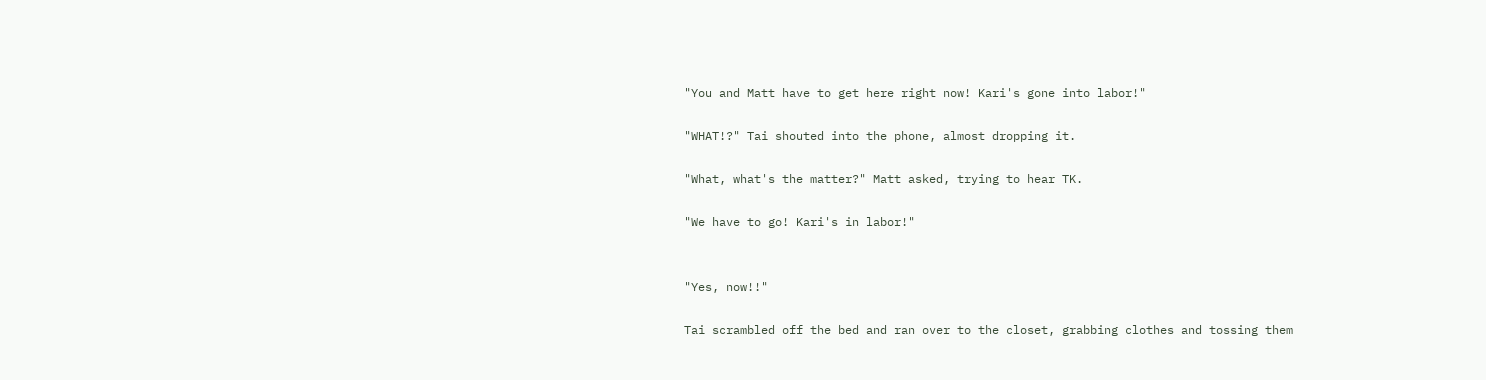"You and Matt have to get here right now! Kari's gone into labor!"

"WHAT!?" Tai shouted into the phone, almost dropping it.

"What, what's the matter?" Matt asked, trying to hear TK.

"We have to go! Kari's in labor!"


"Yes, now!!"

Tai scrambled off the bed and ran over to the closet, grabbing clothes and tossing them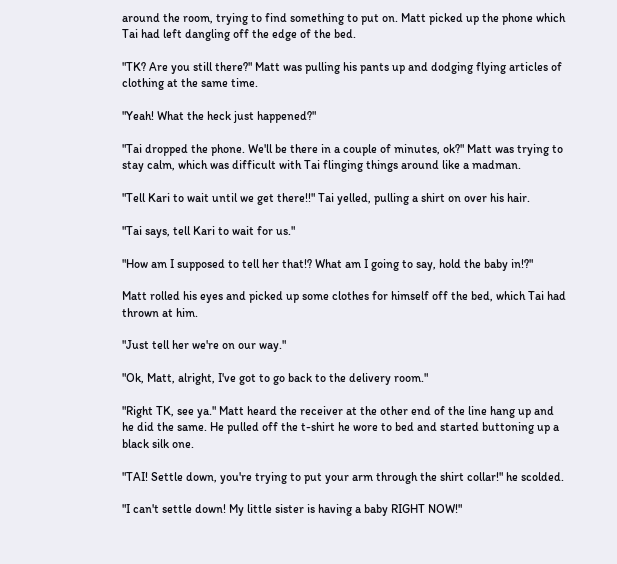around the room, trying to find something to put on. Matt picked up the phone which Tai had left dangling off the edge of the bed.

"TK? Are you still there?" Matt was pulling his pants up and dodging flying articles of clothing at the same time.

"Yeah! What the heck just happened?"

"Tai dropped the phone. We'll be there in a couple of minutes, ok?" Matt was trying to stay calm, which was difficult with Tai flinging things around like a madman.

"Tell Kari to wait until we get there!!" Tai yelled, pulling a shirt on over his hair.

"Tai says, tell Kari to wait for us."

"How am I supposed to tell her that!? What am I going to say, hold the baby in!?"

Matt rolled his eyes and picked up some clothes for himself off the bed, which Tai had thrown at him.

"Just tell her we're on our way."

"Ok, Matt, alright, I've got to go back to the delivery room."

"Right TK, see ya." Matt heard the receiver at the other end of the line hang up and he did the same. He pulled off the t-shirt he wore to bed and started buttoning up a black silk one.

"TAI! Settle down, you're trying to put your arm through the shirt collar!" he scolded.

"I can't settle down! My little sister is having a baby RIGHT NOW!"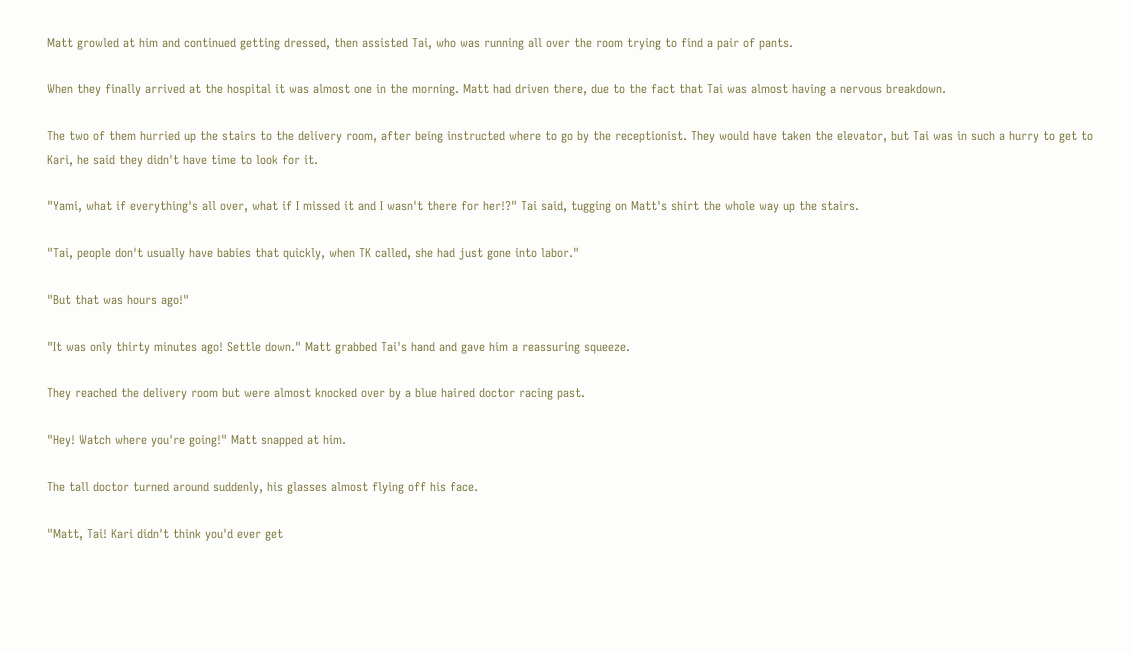Matt growled at him and continued getting dressed, then assisted Tai, who was running all over the room trying to find a pair of pants.

When they finally arrived at the hospital it was almost one in the morning. Matt had driven there, due to the fact that Tai was almost having a nervous breakdown.

The two of them hurried up the stairs to the delivery room, after being instructed where to go by the receptionist. They would have taken the elevator, but Tai was in such a hurry to get to Kari, he said they didn't have time to look for it.

"Yami, what if everything's all over, what if I missed it and I wasn't there for her!?" Tai said, tugging on Matt's shirt the whole way up the stairs.

"Tai, people don't usually have babies that quickly, when TK called, she had just gone into labor."

"But that was hours ago!"

"It was only thirty minutes ago! Settle down." Matt grabbed Tai's hand and gave him a reassuring squeeze.

They reached the delivery room but were almost knocked over by a blue haired doctor racing past.

"Hey! Watch where you're going!" Matt snapped at him.

The tall doctor turned around suddenly, his glasses almost flying off his face.

"Matt, Tai! Kari didn't think you'd ever get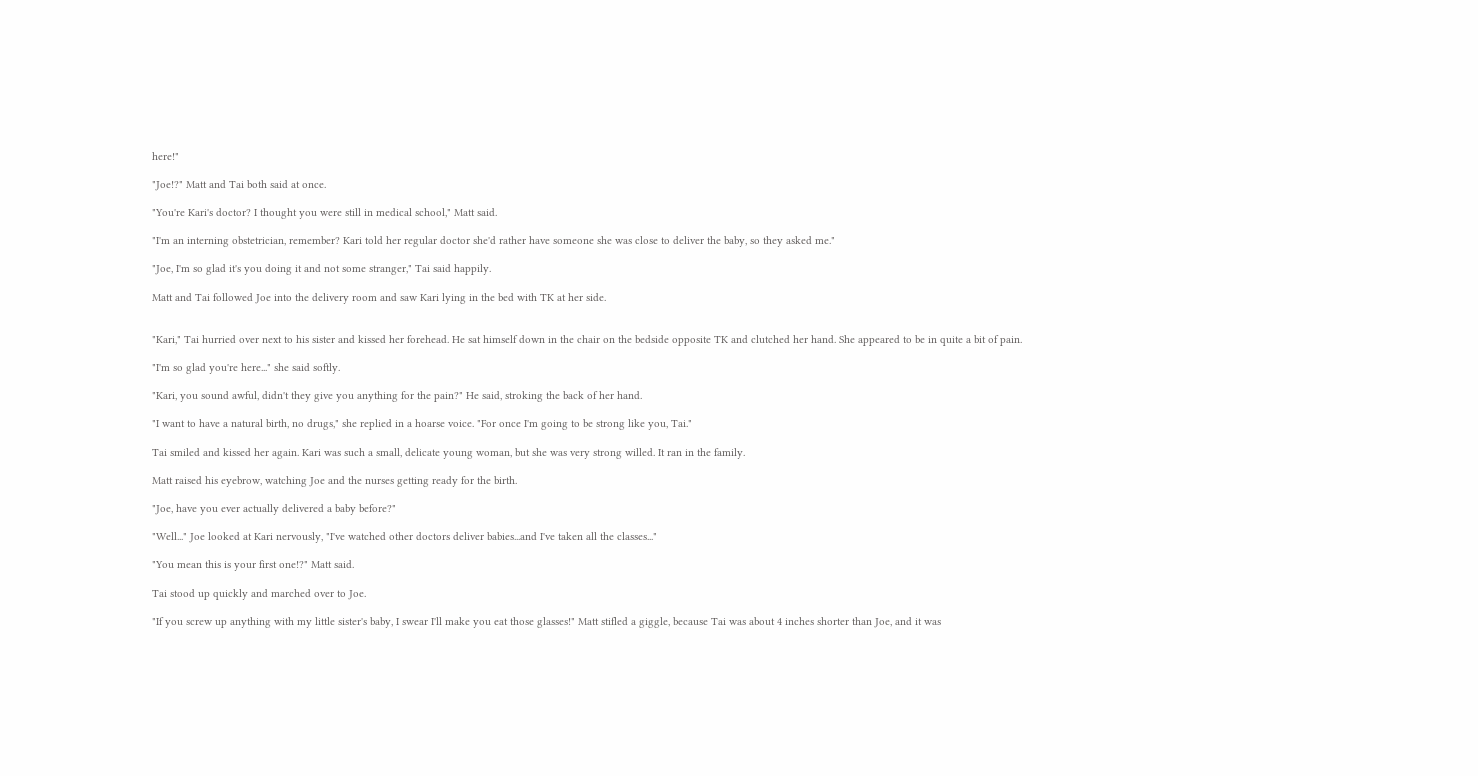here!"

"Joe!?" Matt and Tai both said at once.

"You're Kari's doctor? I thought you were still in medical school," Matt said.

"I'm an interning obstetrician, remember? Kari told her regular doctor she'd rather have someone she was close to deliver the baby, so they asked me."

"Joe, I'm so glad it's you doing it and not some stranger," Tai said happily.

Matt and Tai followed Joe into the delivery room and saw Kari lying in the bed with TK at her side.


"Kari," Tai hurried over next to his sister and kissed her forehead. He sat himself down in the chair on the bedside opposite TK and clutched her hand. She appeared to be in quite a bit of pain.

"I'm so glad you're here..." she said softly.

"Kari, you sound awful, didn't they give you anything for the pain?" He said, stroking the back of her hand.

"I want to have a natural birth, no drugs," she replied in a hoarse voice. "For once I'm going to be strong like you, Tai."

Tai smiled and kissed her again. Kari was such a small, delicate young woman, but she was very strong willed. It ran in the family.

Matt raised his eyebrow, watching Joe and the nurses getting ready for the birth.

"Joe, have you ever actually delivered a baby before?"

"Well..." Joe looked at Kari nervously, "I've watched other doctors deliver babies...and I've taken all the classes..."

"You mean this is your first one!?" Matt said.

Tai stood up quickly and marched over to Joe.

"If you screw up anything with my little sister's baby, I swear I'll make you eat those glasses!" Matt stifled a giggle, because Tai was about 4 inches shorter than Joe, and it was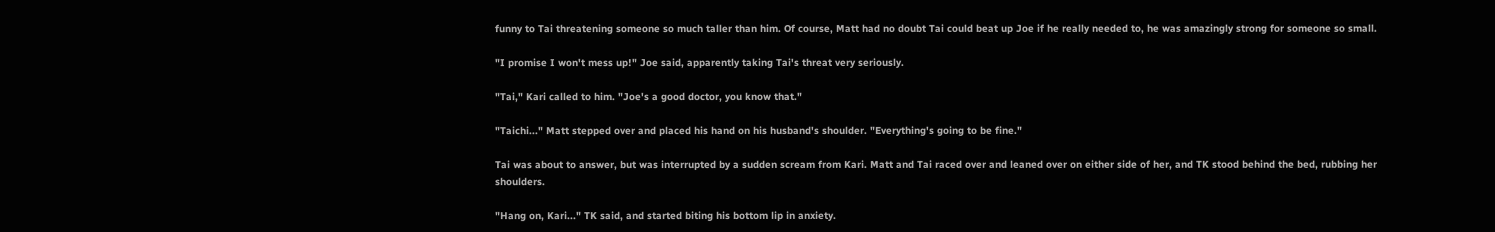funny to Tai threatening someone so much taller than him. Of course, Matt had no doubt Tai could beat up Joe if he really needed to, he was amazingly strong for someone so small.

"I promise I won't mess up!" Joe said, apparently taking Tai's threat very seriously.

"Tai," Kari called to him. "Joe's a good doctor, you know that."

"Taichi..." Matt stepped over and placed his hand on his husband's shoulder. "Everything's going to be fine."

Tai was about to answer, but was interrupted by a sudden scream from Kari. Matt and Tai raced over and leaned over on either side of her, and TK stood behind the bed, rubbing her shoulders.

"Hang on, Kari..." TK said, and started biting his bottom lip in anxiety.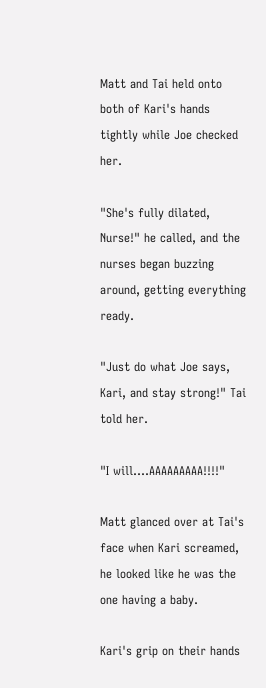Matt and Tai held onto both of Kari's hands tightly while Joe checked her.

"She's fully dilated, Nurse!" he called, and the nurses began buzzing around, getting everything ready.

"Just do what Joe says, Kari, and stay strong!" Tai told her.

"I will....AAAAAAAAA!!!!"

Matt glanced over at Tai's face when Kari screamed, he looked like he was the one having a baby.

Kari's grip on their hands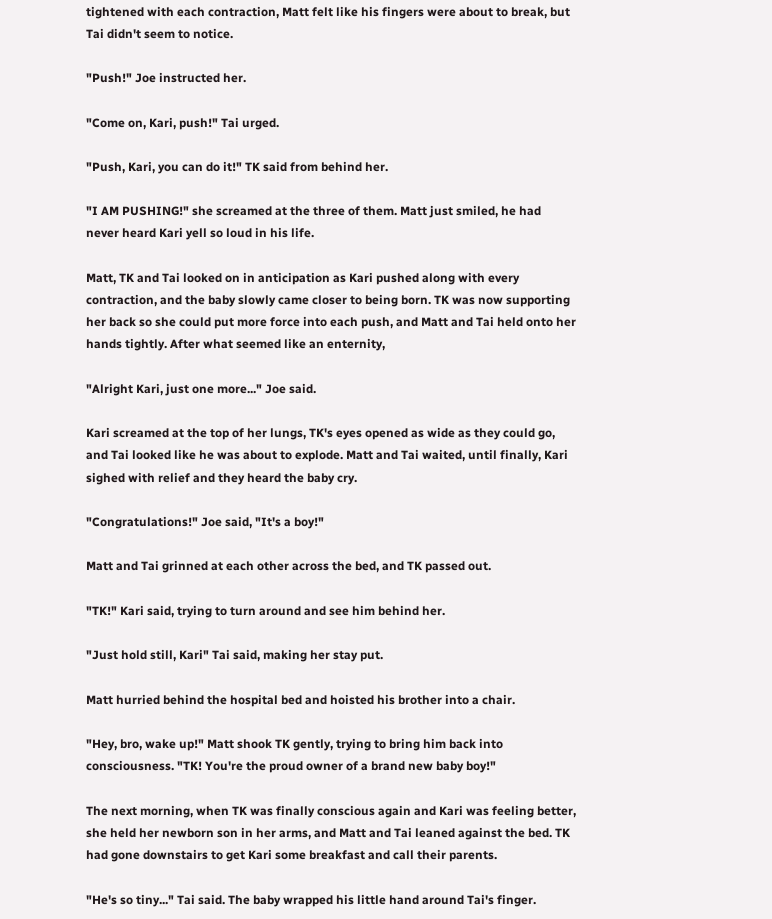tightened with each contraction, Matt felt like his fingers were about to break, but Tai didn't seem to notice.

"Push!" Joe instructed her.

"Come on, Kari, push!" Tai urged.

"Push, Kari, you can do it!" TK said from behind her.

"I AM PUSHING!" she screamed at the three of them. Matt just smiled, he had never heard Kari yell so loud in his life.

Matt, TK and Tai looked on in anticipation as Kari pushed along with every contraction, and the baby slowly came closer to being born. TK was now supporting her back so she could put more force into each push, and Matt and Tai held onto her hands tightly. After what seemed like an enternity,

"Alright Kari, just one more..." Joe said.

Kari screamed at the top of her lungs, TK's eyes opened as wide as they could go, and Tai looked like he was about to explode. Matt and Tai waited, until finally, Kari sighed with relief and they heard the baby cry.

"Congratulations!" Joe said, "It's a boy!"

Matt and Tai grinned at each other across the bed, and TK passed out.

"TK!" Kari said, trying to turn around and see him behind her.

"Just hold still, Kari" Tai said, making her stay put.

Matt hurried behind the hospital bed and hoisted his brother into a chair.

"Hey, bro, wake up!" Matt shook TK gently, trying to bring him back into consciousness. "TK! You're the proud owner of a brand new baby boy!"

The next morning, when TK was finally conscious again and Kari was feeling better, she held her newborn son in her arms, and Matt and Tai leaned against the bed. TK had gone downstairs to get Kari some breakfast and call their parents.

"He's so tiny..." Tai said. The baby wrapped his little hand around Tai's finger.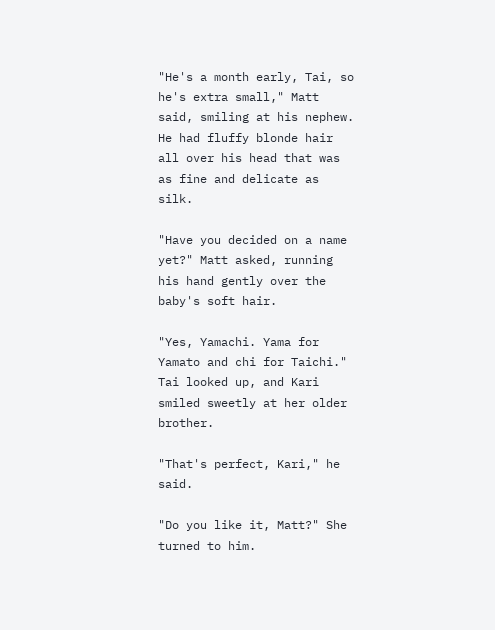"He's a month early, Tai, so he's extra small," Matt said, smiling at his nephew. He had fluffy blonde hair all over his head that was as fine and delicate as silk.

"Have you decided on a name yet?" Matt asked, running his hand gently over the baby's soft hair.

"Yes, Yamachi. Yama for Yamato and chi for Taichi." Tai looked up, and Kari smiled sweetly at her older brother.

"That's perfect, Kari," he said.

"Do you like it, Matt?" She turned to him.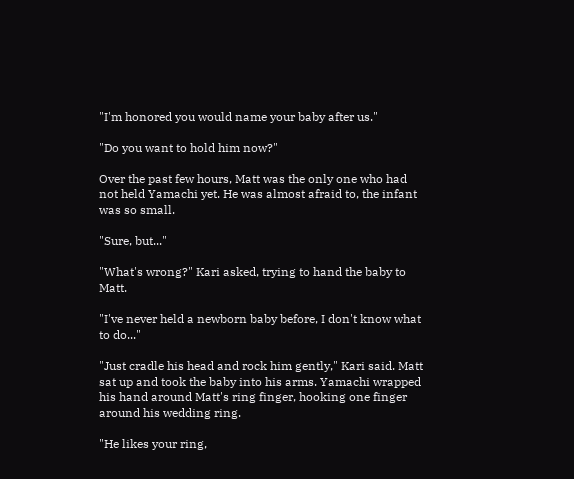"I'm honored you would name your baby after us."

"Do you want to hold him now?"

Over the past few hours, Matt was the only one who had not held Yamachi yet. He was almost afraid to, the infant was so small.

"Sure, but..."

"What's wrong?" Kari asked, trying to hand the baby to Matt.

"I've never held a newborn baby before, I don't know what to do..."

"Just cradle his head and rock him gently," Kari said. Matt sat up and took the baby into his arms. Yamachi wrapped his hand around Matt's ring finger, hooking one finger around his wedding ring.

"He likes your ring,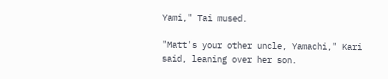Yami," Tai mused.

"Matt's your other uncle, Yamachi," Kari said, leaning over her son.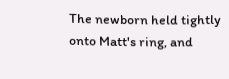The newborn held tightly onto Matt's ring, and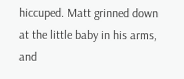hiccuped. Matt grinned down at the little baby in his arms, and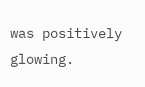was positively glowing.